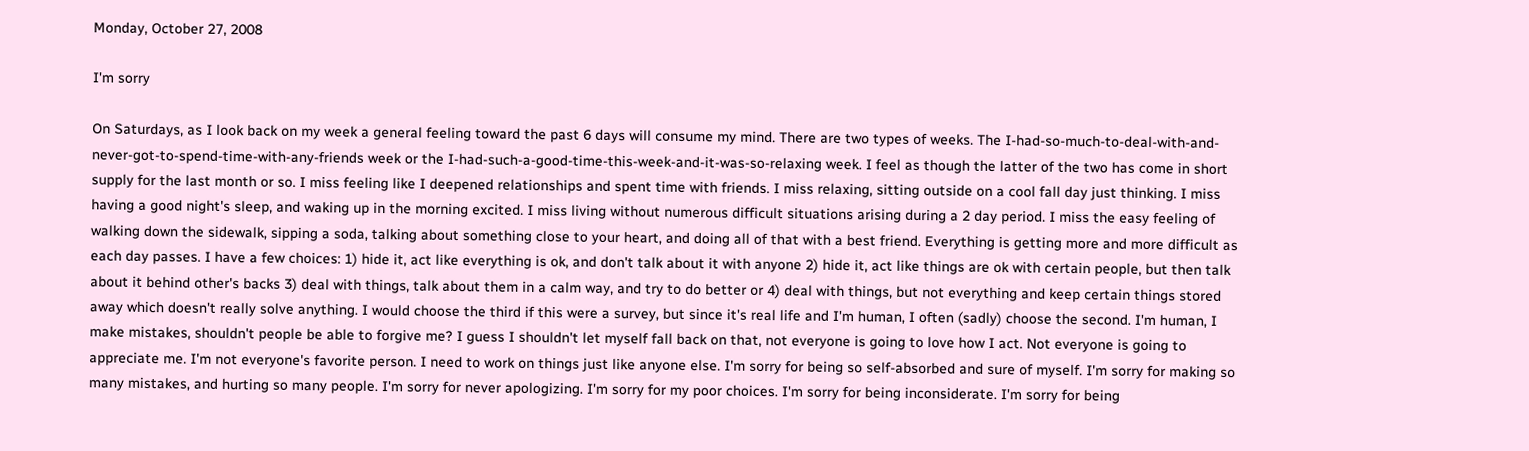Monday, October 27, 2008

I'm sorry

On Saturdays, as I look back on my week a general feeling toward the past 6 days will consume my mind. There are two types of weeks. The I-had-so-much-to-deal-with-and-never-got-to-spend-time-with-any-friends week or the I-had-such-a-good-time-this-week-and-it-was-so-relaxing week. I feel as though the latter of the two has come in short supply for the last month or so. I miss feeling like I deepened relationships and spent time with friends. I miss relaxing, sitting outside on a cool fall day just thinking. I miss having a good night's sleep, and waking up in the morning excited. I miss living without numerous difficult situations arising during a 2 day period. I miss the easy feeling of walking down the sidewalk, sipping a soda, talking about something close to your heart, and doing all of that with a best friend. Everything is getting more and more difficult as each day passes. I have a few choices: 1) hide it, act like everything is ok, and don't talk about it with anyone 2) hide it, act like things are ok with certain people, but then talk about it behind other's backs 3) deal with things, talk about them in a calm way, and try to do better or 4) deal with things, but not everything and keep certain things stored away which doesn't really solve anything. I would choose the third if this were a survey, but since it's real life and I'm human, I often (sadly) choose the second. I'm human, I make mistakes, shouldn't people be able to forgive me? I guess I shouldn't let myself fall back on that, not everyone is going to love how I act. Not everyone is going to appreciate me. I'm not everyone's favorite person. I need to work on things just like anyone else. I'm sorry for being so self-absorbed and sure of myself. I'm sorry for making so many mistakes, and hurting so many people. I'm sorry for never apologizing. I'm sorry for my poor choices. I'm sorry for being inconsiderate. I'm sorry for being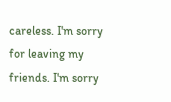careless. I'm sorry for leaving my friends. I'm sorry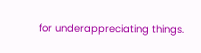for underappreciating things.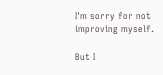I'm sorry for not improving myself.

But I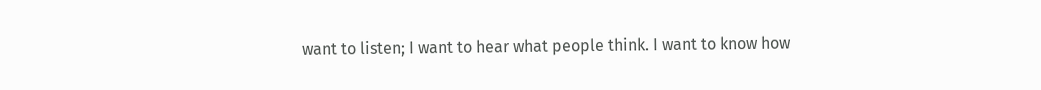want to listen; I want to hear what people think. I want to know how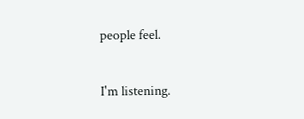people feel.

I'm listening.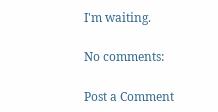I'm waiting.

No comments:

Post a Comment